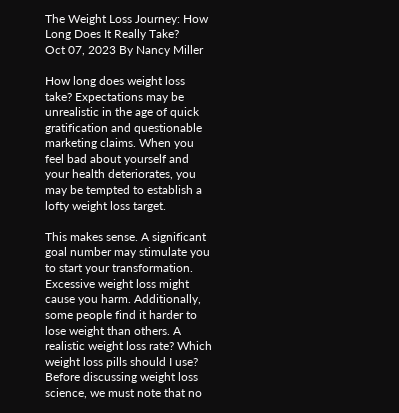The Weight Loss Journey: How Long Does It Really Take?
Oct 07, 2023 By Nancy Miller

How long does weight loss take? Expectations may be unrealistic in the age of quick gratification and questionable marketing claims. When you feel bad about yourself and your health deteriorates, you may be tempted to establish a lofty weight loss target.

This makes sense. A significant goal number may stimulate you to start your transformation. Excessive weight loss might cause you harm. Additionally, some people find it harder to lose weight than others. A realistic weight loss rate? Which weight loss pills should I use? Before discussing weight loss science, we must note that no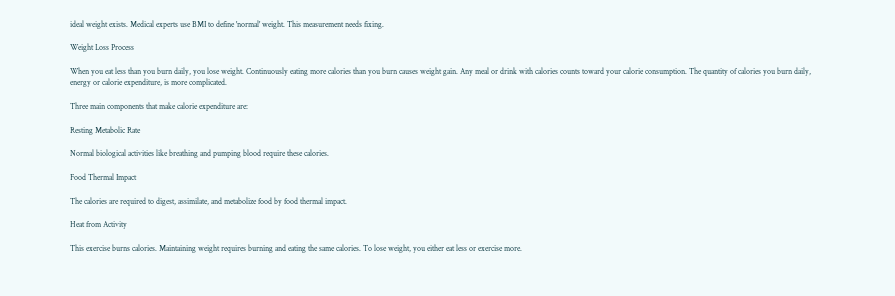ideal weight exists. Medical experts use BMI to define 'normal' weight. This measurement needs fixing.

Weight Loss Process

When you eat less than you burn daily, you lose weight. Continuously eating more calories than you burn causes weight gain. Any meal or drink with calories counts toward your calorie consumption. The quantity of calories you burn daily, energy or calorie expenditure, is more complicated.

Three main components that make calorie expenditure are:

Resting Metabolic Rate

Normal biological activities like breathing and pumping blood require these calories.

Food Thermal Impact

The calories are required to digest, assimilate, and metabolize food by food thermal impact.

Heat from Activity

This exercise burns calories. Maintaining weight requires burning and eating the same calories. To lose weight, you either eat less or exercise more.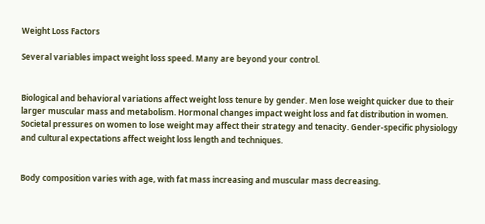Weight Loss Factors

Several variables impact weight loss speed. Many are beyond your control.


Biological and behavioral variations affect weight loss tenure by gender. Men lose weight quicker due to their larger muscular mass and metabolism. Hormonal changes impact weight loss and fat distribution in women. Societal pressures on women to lose weight may affect their strategy and tenacity. Gender-specific physiology and cultural expectations affect weight loss length and techniques.


Body composition varies with age, with fat mass increasing and muscular mass decreasing.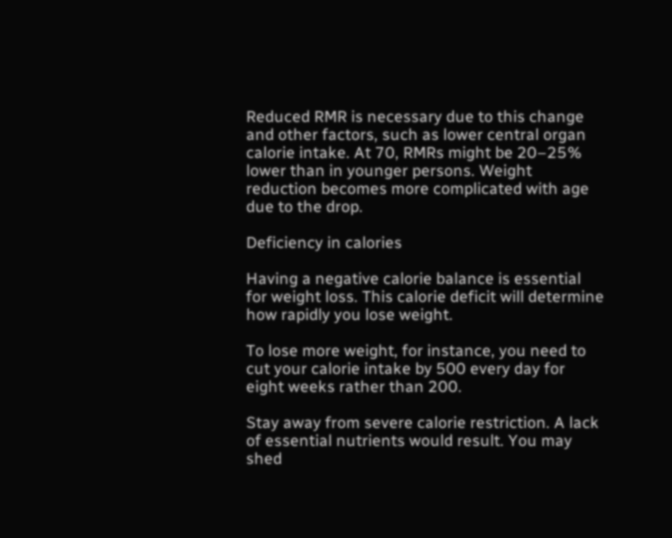Reduced RMR is necessary due to this change and other factors, such as lower central organ calorie intake. At 70, RMRs might be 20–25% lower than in younger persons. Weight reduction becomes more complicated with age due to the drop.

Deficiency in calories

Having a negative calorie balance is essential for weight loss. This calorie deficit will determine how rapidly you lose weight.

To lose more weight, for instance, you need to cut your calorie intake by 500 every day for eight weeks rather than 200.

Stay away from severe calorie restriction. A lack of essential nutrients would result. You may shed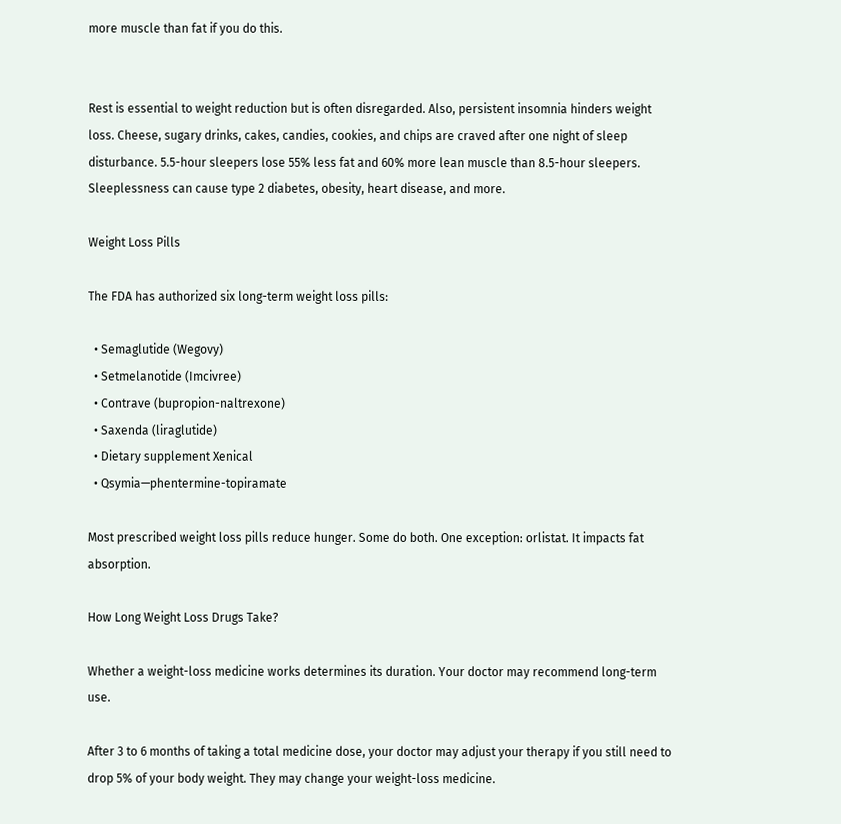more muscle than fat if you do this.


Rest is essential to weight reduction but is often disregarded. Also, persistent insomnia hinders weight loss. Cheese, sugary drinks, cakes, candies, cookies, and chips are craved after one night of sleep disturbance. 5.5-hour sleepers lose 55% less fat and 60% more lean muscle than 8.5-hour sleepers. Sleeplessness can cause type 2 diabetes, obesity, heart disease, and more.

Weight Loss Pills

The FDA has authorized six long-term weight loss pills:

  • Semaglutide (Wegovy)
  • Setmelanotide (Imcivree)
  • Contrave (bupropion-naltrexone)
  • Saxenda (liraglutide)
  • Dietary supplement Xenical
  • Qsymia—phentermine-topiramate

Most prescribed weight loss pills reduce hunger. Some do both. One exception: orlistat. It impacts fat absorption.

How Long Weight Loss Drugs Take?

Whether a weight-loss medicine works determines its duration. Your doctor may recommend long-term use.

After 3 to 6 months of taking a total medicine dose, your doctor may adjust your therapy if you still need to drop 5% of your body weight. They may change your weight-loss medicine.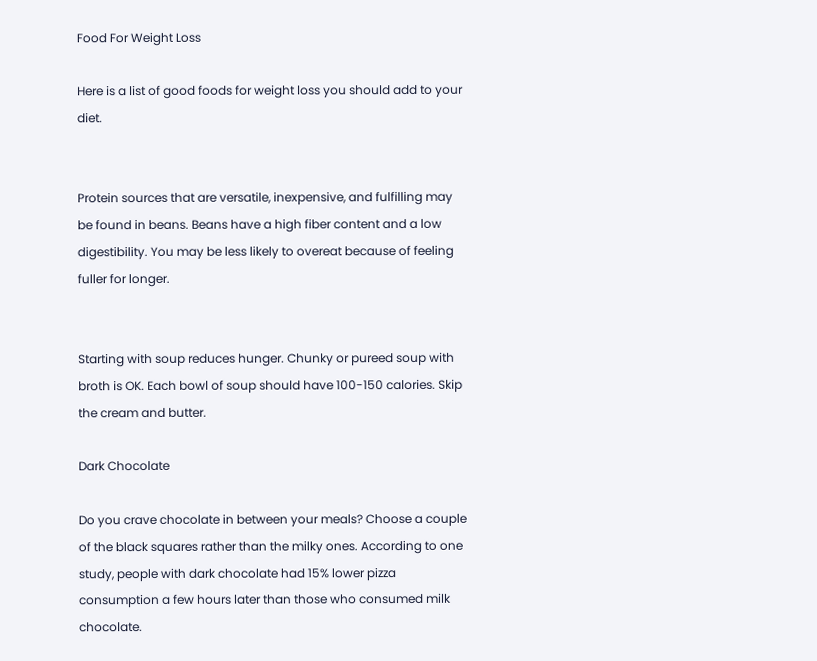Food For Weight Loss

Here is a list of good foods for weight loss you should add to your diet.


Protein sources that are versatile, inexpensive, and fulfilling may be found in beans. Beans have a high fiber content and a low digestibility. You may be less likely to overeat because of feeling fuller for longer.


Starting with soup reduces hunger. Chunky or pureed soup with broth is OK. Each bowl of soup should have 100-150 calories. Skip the cream and butter.

Dark Chocolate

Do you crave chocolate in between your meals? Choose a couple of the black squares rather than the milky ones. According to one study, people with dark chocolate had 15% lower pizza consumption a few hours later than those who consumed milk chocolate.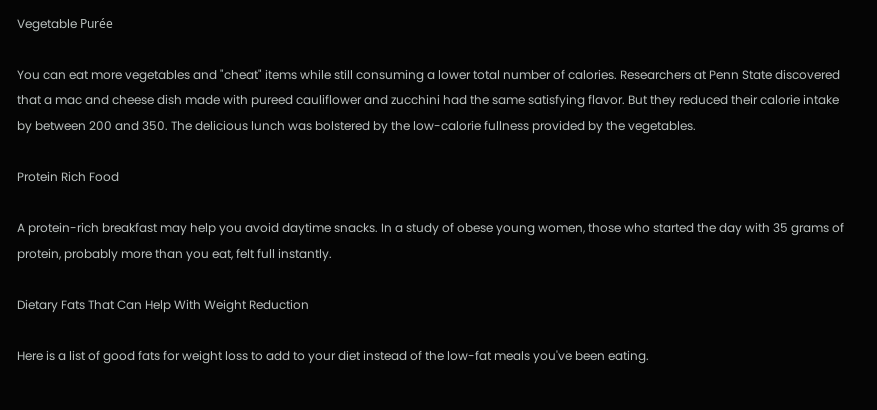Vegetable Purée

You can eat more vegetables and "cheat" items while still consuming a lower total number of calories. Researchers at Penn State discovered that a mac and cheese dish made with pureed cauliflower and zucchini had the same satisfying flavor. But they reduced their calorie intake by between 200 and 350. The delicious lunch was bolstered by the low-calorie fullness provided by the vegetables.

Protein Rich Food

A protein-rich breakfast may help you avoid daytime snacks. In a study of obese young women, those who started the day with 35 grams of protein, probably more than you eat, felt full instantly.

Dietary Fats That Can Help With Weight Reduction

Here is a list of good fats for weight loss to add to your diet instead of the low-fat meals you've been eating.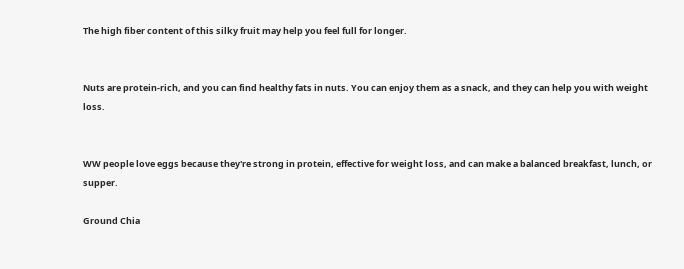The high fiber content of this silky fruit may help you feel full for longer.


Nuts are protein-rich, and you can find healthy fats in nuts. You can enjoy them as a snack, and they can help you with weight loss.


WW people love eggs because they're strong in protein, effective for weight loss, and can make a balanced breakfast, lunch, or supper.

Ground Chia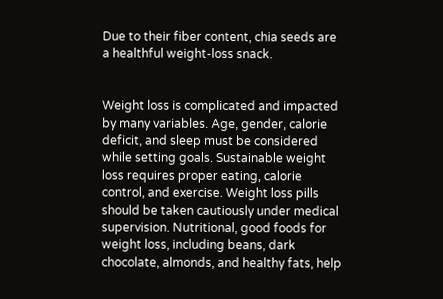Due to their fiber content, chia seeds are a healthful weight-loss snack.


Weight loss is complicated and impacted by many variables. Age, gender, calorie deficit, and sleep must be considered while setting goals. Sustainable weight loss requires proper eating, calorie control, and exercise. Weight loss pills should be taken cautiously under medical supervision. Nutritional, good foods for weight loss, including beans, dark chocolate, almonds, and healthy fats, help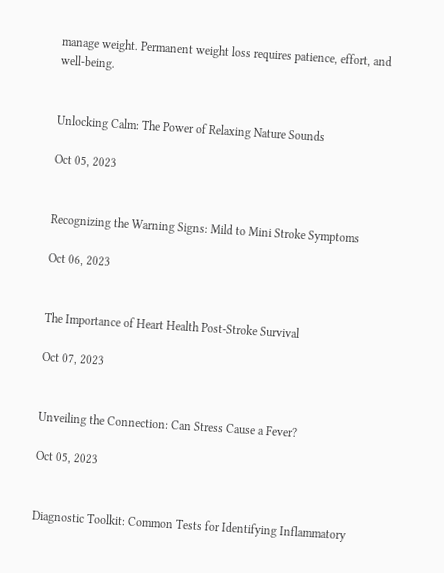manage weight. Permanent weight loss requires patience, effort, and well-being.


Unlocking Calm: The Power of Relaxing Nature Sounds

Oct 05, 2023


Recognizing the Warning Signs: Mild to Mini Stroke Symptoms

Oct 06, 2023


The Importance of Heart Health Post-Stroke Survival

Oct 07, 2023


Unveiling the Connection: Can Stress Cause a Fever?

Oct 05, 2023


Diagnostic Toolkit: Common Tests for Identifying Inflammatory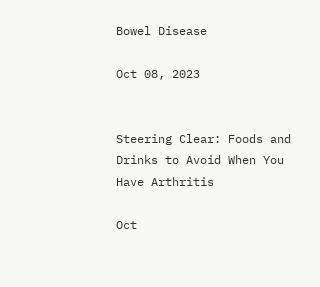Bowel Disease

Oct 08, 2023


Steering Clear: Foods and Drinks to Avoid When You Have Arthritis

Oct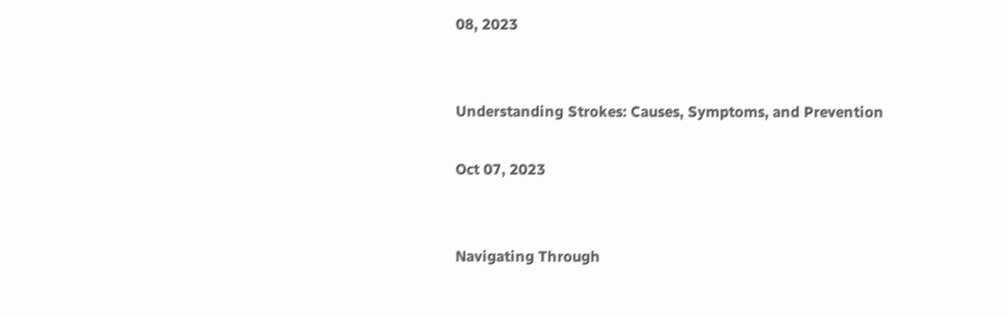08, 2023


Understanding Strokes: Causes, Symptoms, and Prevention

Oct 07, 2023


Navigating Through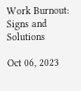Work Burnout: Signs and Solutions

Oct 06, 2023